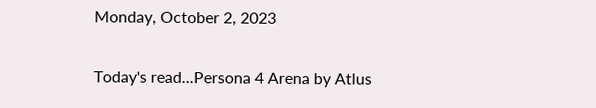Monday, October 2, 2023

Today's read...Persona 4 Arena by Atlus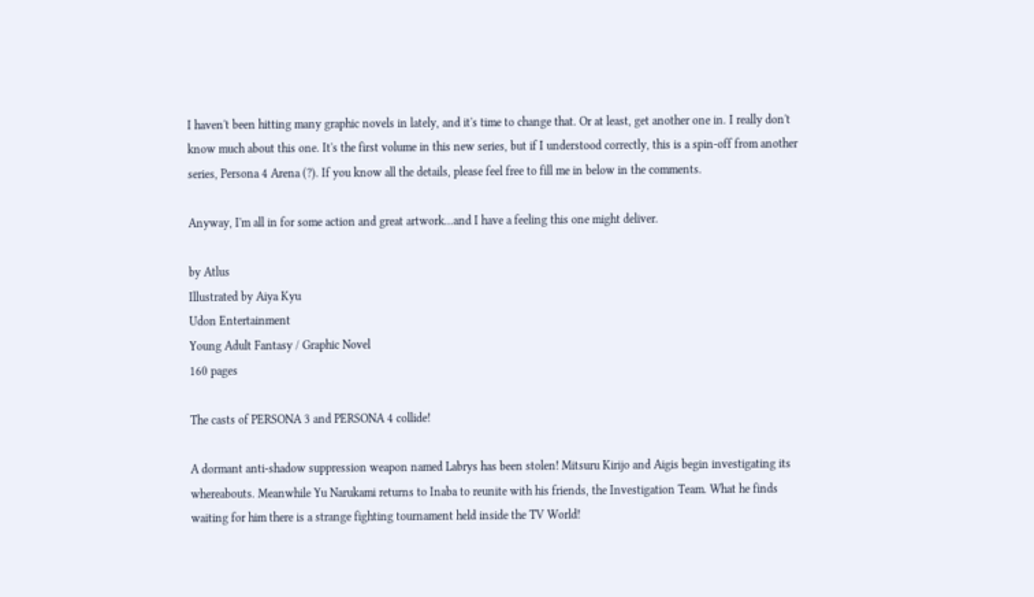I haven't been hitting many graphic novels in lately, and it's time to change that. Or at least, get another one in. I really don't know much about this one. It's the first volume in this new series, but if I understood correctly, this is a spin-off from another series, Persona 4 Arena (?). If you know all the details, please feel free to fill me in below in the comments.

Anyway, I'm all in for some action and great artwork...and I have a feeling this one might deliver.

by Atlus
Illustrated by Aiya Kyu
Udon Entertainment
Young Adult Fantasy / Graphic Novel
160 pages

The casts of PERSONA 3 and PERSONA 4 collide!

A dormant anti-shadow suppression weapon named Labrys has been stolen! Mitsuru Kirijo and Aigis begin investigating its whereabouts. Meanwhile Yu Narukami returns to Inaba to reunite with his friends, the Investigation Team. What he finds waiting for him there is a strange fighting tournament held inside the TV World!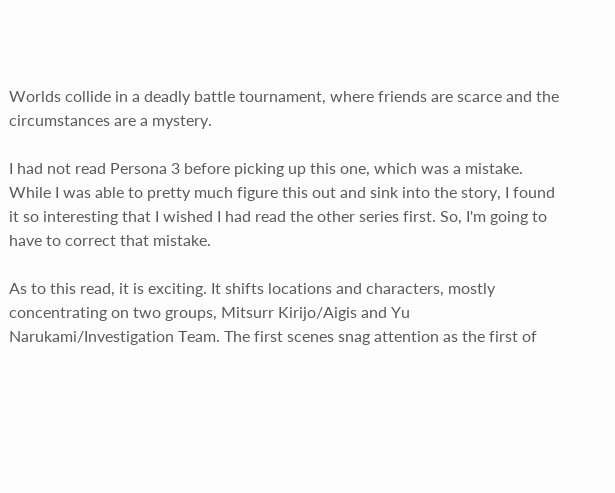Worlds collide in a deadly battle tournament, where friends are scarce and the circumstances are a mystery.

I had not read Persona 3 before picking up this one, which was a mistake. While I was able to pretty much figure this out and sink into the story, I found it so interesting that I wished I had read the other series first. So, I'm going to have to correct that mistake.

As to this read, it is exciting. It shifts locations and characters, mostly concentrating on two groups, Mitsurr Kirijo/Aigis and Yu Narukami/Investigation Team. The first scenes snag attention as the first of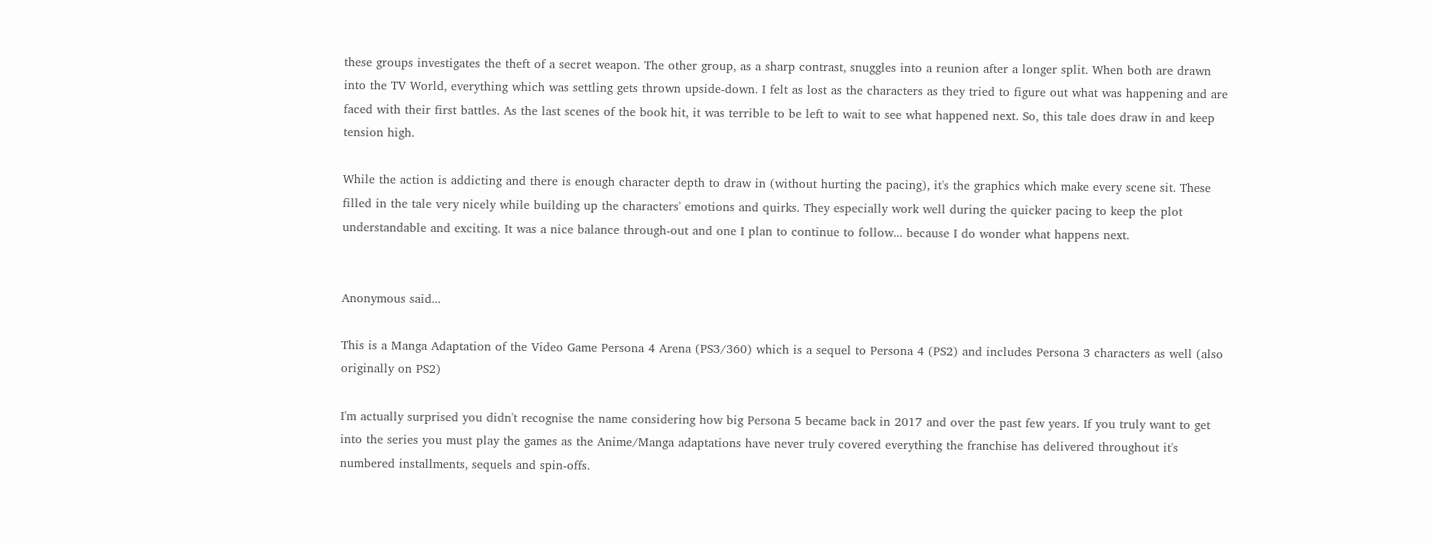these groups investigates the theft of a secret weapon. The other group, as a sharp contrast, snuggles into a reunion after a longer split. When both are drawn into the TV World, everything which was settling gets thrown upside-down. I felt as lost as the characters as they tried to figure out what was happening and are faced with their first battles. As the last scenes of the book hit, it was terrible to be left to wait to see what happened next. So, this tale does draw in and keep tension high.

While the action is addicting and there is enough character depth to draw in (without hurting the pacing), it's the graphics which make every scene sit. These filled in the tale very nicely while building up the characters' emotions and quirks. They especially work well during the quicker pacing to keep the plot understandable and exciting. It was a nice balance through-out and one I plan to continue to follow... because I do wonder what happens next.


Anonymous said...

This is a Manga Adaptation of the Video Game Persona 4 Arena (PS3/360) which is a sequel to Persona 4 (PS2) and includes Persona 3 characters as well (also originally on PS2)

I'm actually surprised you didn't recognise the name considering how big Persona 5 became back in 2017 and over the past few years. If you truly want to get into the series you must play the games as the Anime/Manga adaptations have never truly covered everything the franchise has delivered throughout it's numbered installments, sequels and spin-offs.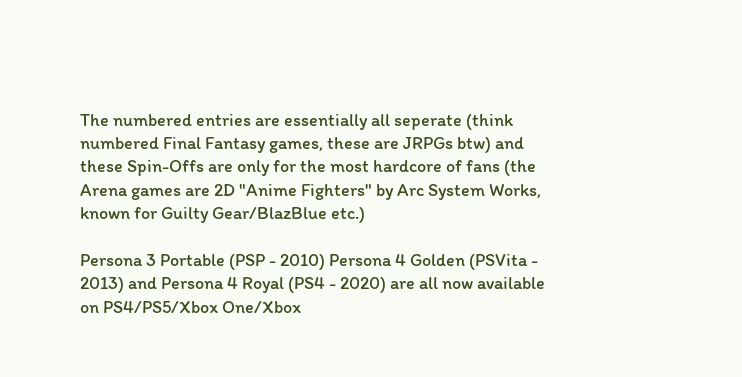The numbered entries are essentially all seperate (think numbered Final Fantasy games, these are JRPGs btw) and these Spin-Offs are only for the most hardcore of fans (the Arena games are 2D "Anime Fighters" by Arc System Works, known for Guilty Gear/BlazBlue etc.)

Persona 3 Portable (PSP - 2010) Persona 4 Golden (PSVita - 2013) and Persona 4 Royal (PS4 - 2020) are all now available on PS4/PS5/Xbox One/Xbox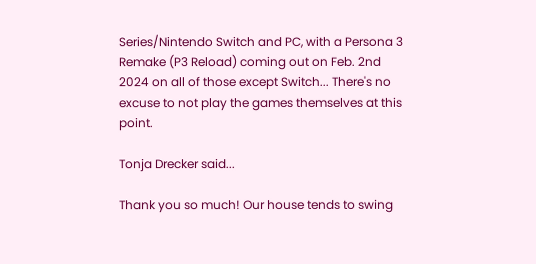Series/Nintendo Switch and PC, with a Persona 3 Remake (P3 Reload) coming out on Feb. 2nd 2024 on all of those except Switch... There's no excuse to not play the games themselves at this point.

Tonja Drecker said...

Thank you so much! Our house tends to swing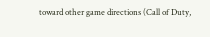toward other game directions (Call of Duty,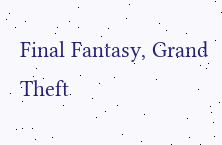Final Fantasy, Grand Theft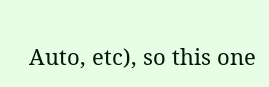Auto, etc), so this one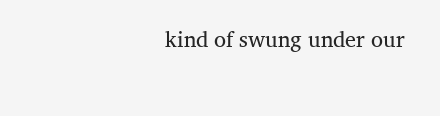kind of swung under our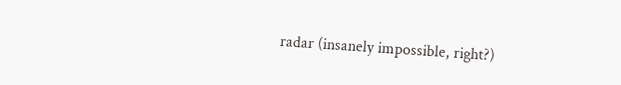radar (insanely impossible, right?)